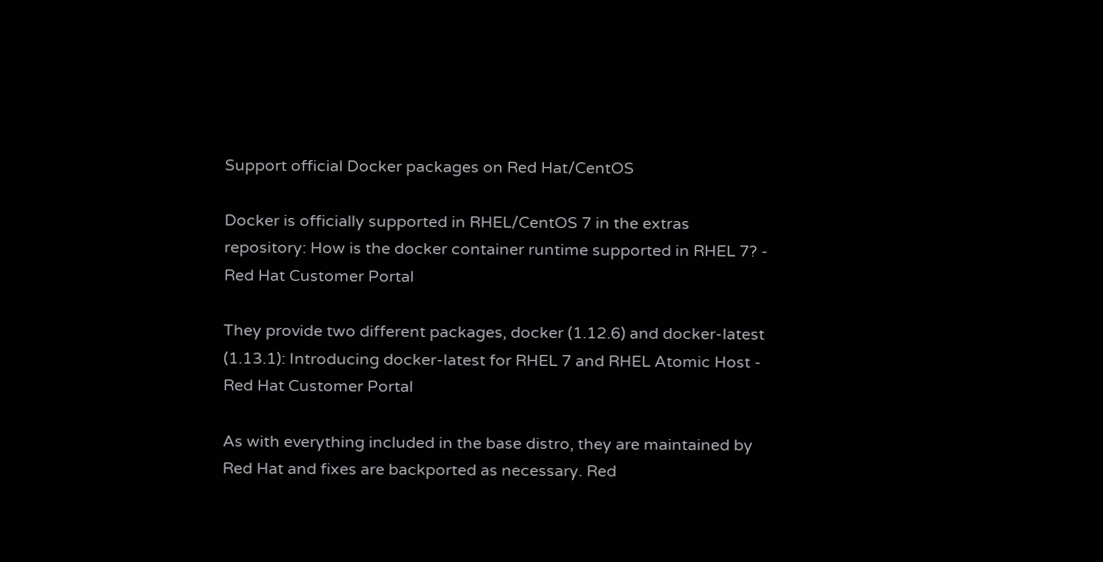Support official Docker packages on Red Hat/CentOS

Docker is officially supported in RHEL/CentOS 7 in the extras repository: How is the docker container runtime supported in RHEL 7? - Red Hat Customer Portal

They provide two different packages, docker (1.12.6) and docker-latest (1.13.1): Introducing docker-latest for RHEL 7 and RHEL Atomic Host - Red Hat Customer Portal

As with everything included in the base distro, they are maintained by Red Hat and fixes are backported as necessary. Red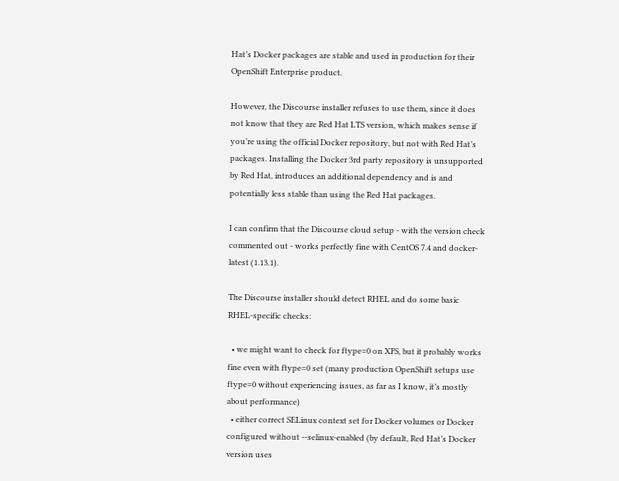Hat’s Docker packages are stable and used in production for their OpenShift Enterprise product.

However, the Discourse installer refuses to use them, since it does not know that they are Red Hat LTS version, which makes sense if you’re using the official Docker repository, but not with Red Hat’s packages. Installing the Docker 3rd party repository is unsupported by Red Hat, introduces an additional dependency and is and potentially less stable than using the Red Hat packages.

I can confirm that the Discourse cloud setup - with the version check commented out - works perfectly fine with CentOS 7.4 and docker-latest (1.13.1).

The Discourse installer should detect RHEL and do some basic RHEL-specific checks:

  • we might want to check for ftype=0 on XFS, but it probably works fine even with ftype=0 set (many production OpenShift setups use ftype=0 without experiencing issues, as far as I know, it’s mostly about performance)
  • either correct SELinux context set for Docker volumes or Docker configured without --selinux-enabled (by default, Red Hat’s Docker version uses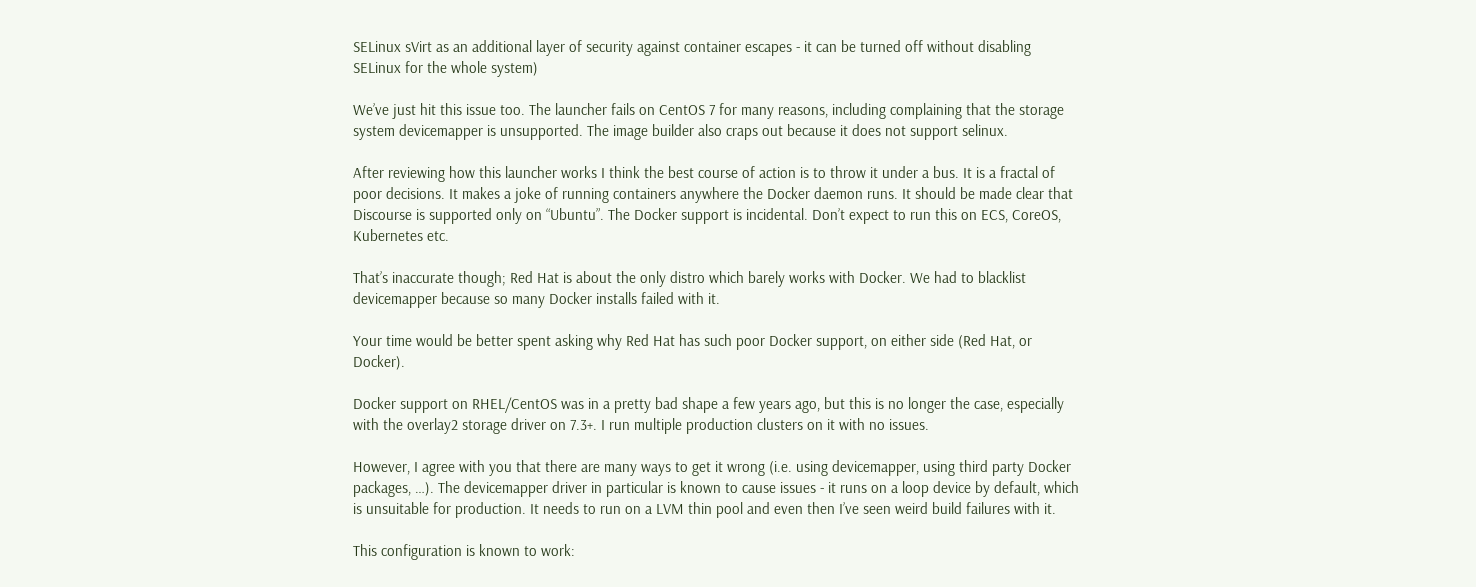SELinux sVirt as an additional layer of security against container escapes - it can be turned off without disabling SELinux for the whole system)

We’ve just hit this issue too. The launcher fails on CentOS 7 for many reasons, including complaining that the storage system devicemapper is unsupported. The image builder also craps out because it does not support selinux.

After reviewing how this launcher works I think the best course of action is to throw it under a bus. It is a fractal of poor decisions. It makes a joke of running containers anywhere the Docker daemon runs. It should be made clear that Discourse is supported only on “Ubuntu”. The Docker support is incidental. Don’t expect to run this on ECS, CoreOS, Kubernetes etc.

That’s inaccurate though; Red Hat is about the only distro which barely works with Docker. We had to blacklist devicemapper because so many Docker installs failed with it.

Your time would be better spent asking why Red Hat has such poor Docker support, on either side (Red Hat, or Docker).

Docker support on RHEL/CentOS was in a pretty bad shape a few years ago, but this is no longer the case, especially with the overlay2 storage driver on 7.3+. I run multiple production clusters on it with no issues.

However, I agree with you that there are many ways to get it wrong (i.e. using devicemapper, using third party Docker packages, …). The devicemapper driver in particular is known to cause issues - it runs on a loop device by default, which is unsuitable for production. It needs to run on a LVM thin pool and even then I’ve seen weird build failures with it.

This configuration is known to work: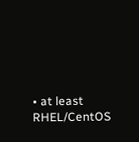• at least RHEL/CentOS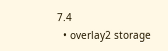7.4
  • overlay2 storage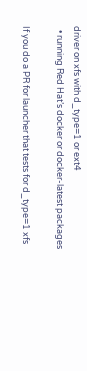driver on xfs with d_type=1 or ext4
  • running Red Hat’s docker or docker-latest packages

If you do a PR for launcher that tests for d_type=1 xfs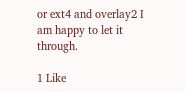or ext4 and overlay2 I am happy to let it through.

1 Like